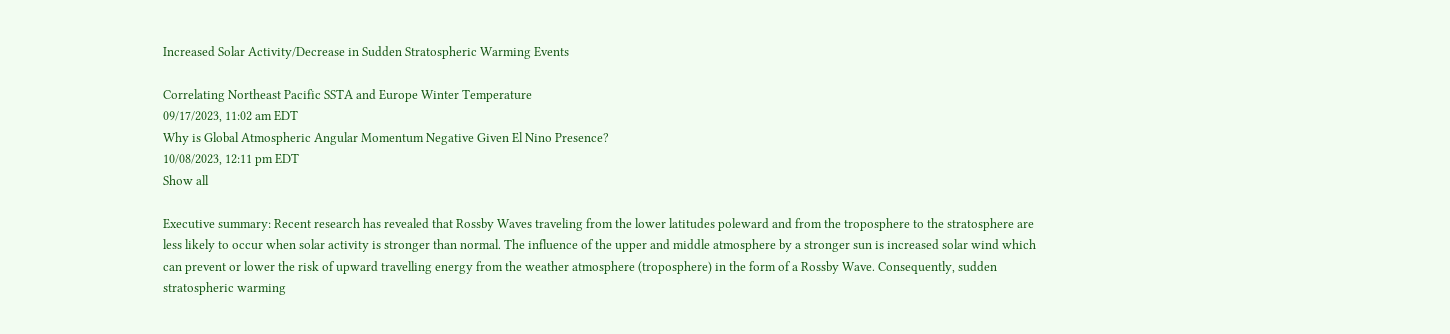Increased Solar Activity/Decrease in Sudden Stratospheric Warming Events

Correlating Northeast Pacific SSTA and Europe Winter Temperature
09/17/2023, 11:02 am EDT
Why is Global Atmospheric Angular Momentum Negative Given El Nino Presence?
10/08/2023, 12:11 pm EDT
Show all

Executive summary: Recent research has revealed that Rossby Waves traveling from the lower latitudes poleward and from the troposphere to the stratosphere are less likely to occur when solar activity is stronger than normal. The influence of the upper and middle atmosphere by a stronger sun is increased solar wind which can prevent or lower the risk of upward travelling energy from the weather atmosphere (troposphere) in the form of a Rossby Wave. Consequently, sudden stratospheric warming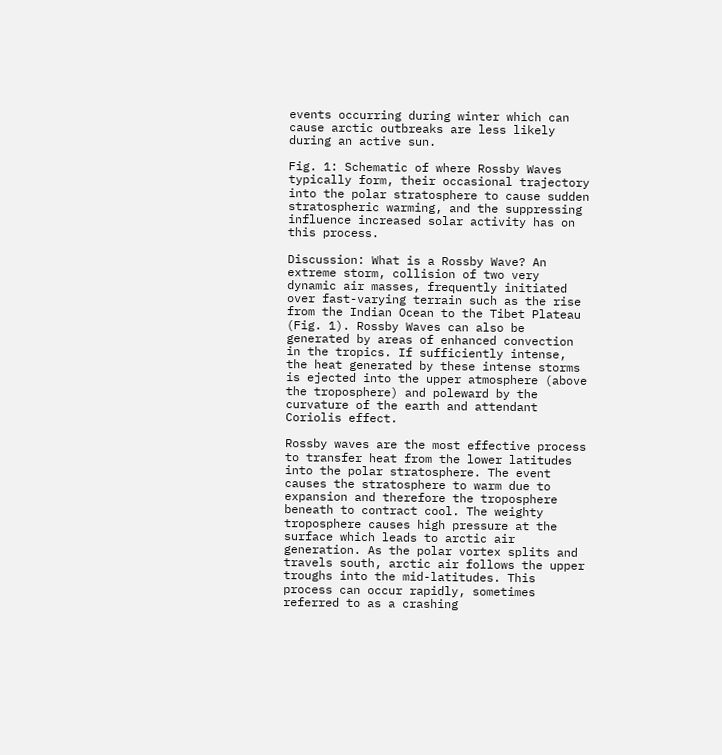events occurring during winter which can cause arctic outbreaks are less likely during an active sun.

Fig. 1: Schematic of where Rossby Waves typically form, their occasional trajectory into the polar stratosphere to cause sudden stratospheric warming, and the suppressing influence increased solar activity has on this process.

Discussion: What is a Rossby Wave? An extreme storm, collision of two very dynamic air masses, frequently initiated over fast-varying terrain such as the rise from the Indian Ocean to the Tibet Plateau (Fig. 1). Rossby Waves can also be generated by areas of enhanced convection in the tropics. If sufficiently intense, the heat generated by these intense storms is ejected into the upper atmosphere (above the troposphere) and poleward by the curvature of the earth and attendant Coriolis effect.

Rossby waves are the most effective process to transfer heat from the lower latitudes into the polar stratosphere. The event causes the stratosphere to warm due to expansion and therefore the troposphere beneath to contract cool. The weighty troposphere causes high pressure at the surface which leads to arctic air generation. As the polar vortex splits and travels south, arctic air follows the upper troughs into the mid-latitudes. This process can occur rapidly, sometimes referred to as a crashing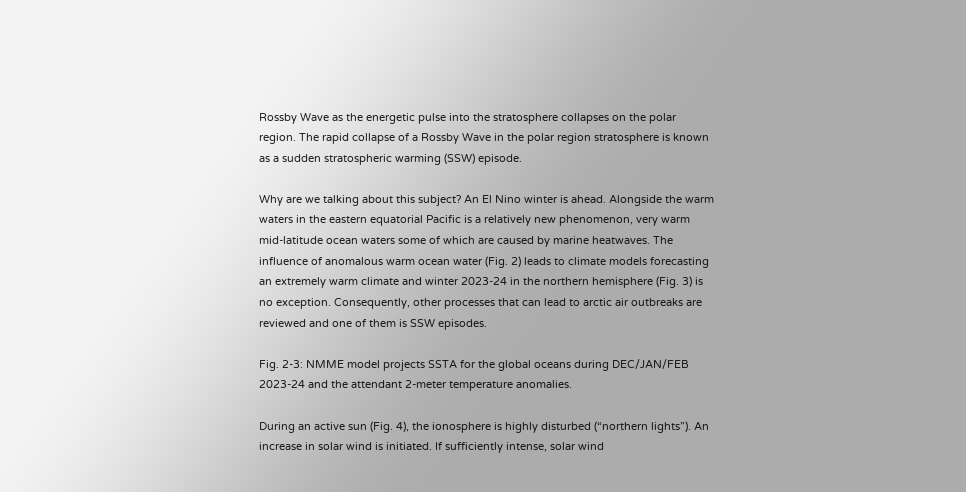Rossby Wave as the energetic pulse into the stratosphere collapses on the polar region. The rapid collapse of a Rossby Wave in the polar region stratosphere is known as a sudden stratospheric warming (SSW) episode.

Why are we talking about this subject? An El Nino winter is ahead. Alongside the warm waters in the eastern equatorial Pacific is a relatively new phenomenon, very warm mid-latitude ocean waters some of which are caused by marine heatwaves. The influence of anomalous warm ocean water (Fig. 2) leads to climate models forecasting an extremely warm climate and winter 2023-24 in the northern hemisphere (Fig. 3) is no exception. Consequently, other processes that can lead to arctic air outbreaks are reviewed and one of them is SSW episodes.

Fig. 2-3: NMME model projects SSTA for the global oceans during DEC/JAN/FEB 2023-24 and the attendant 2-meter temperature anomalies.

During an active sun (Fig. 4), the ionosphere is highly disturbed (“northern lights”). An increase in solar wind is initiated. If sufficiently intense, solar wind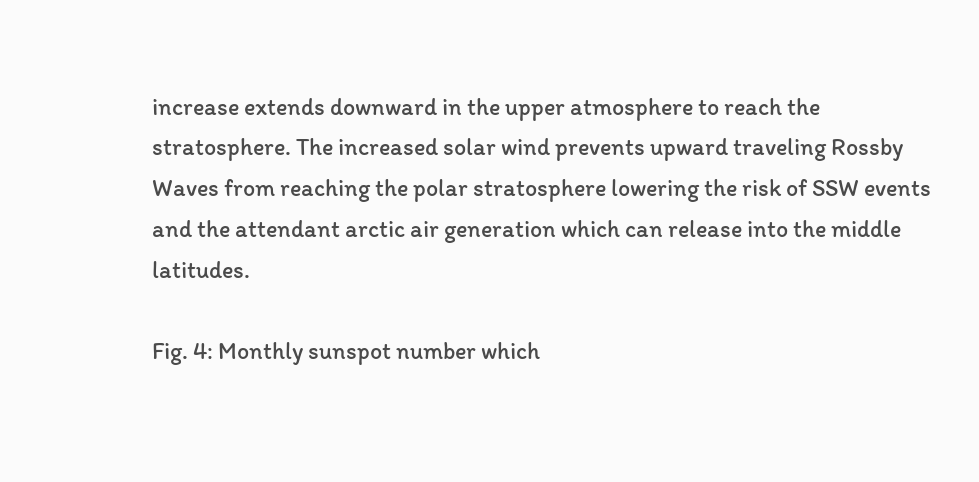increase extends downward in the upper atmosphere to reach the stratosphere. The increased solar wind prevents upward traveling Rossby Waves from reaching the polar stratosphere lowering the risk of SSW events and the attendant arctic air generation which can release into the middle latitudes.

Fig. 4: Monthly sunspot number which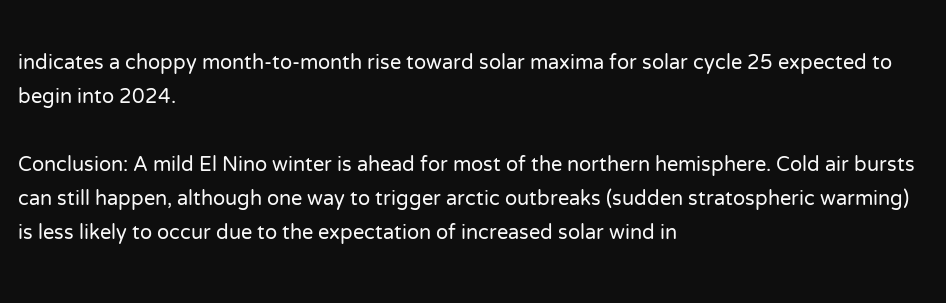indicates a choppy month-to-month rise toward solar maxima for solar cycle 25 expected to begin into 2024.

Conclusion: A mild El Nino winter is ahead for most of the northern hemisphere. Cold air bursts can still happen, although one way to trigger arctic outbreaks (sudden stratospheric warming) is less likely to occur due to the expectation of increased solar wind in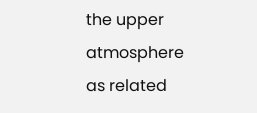the upper atmosphere as related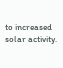to increased solar activity.